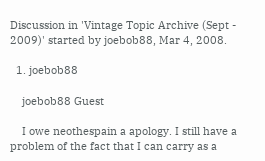Discussion in 'Vintage Topic Archive (Sept - 2009)' started by joebob88, Mar 4, 2008.

  1. joebob88

    joebob88 Guest

    I owe neothespain a apology. I still have a problem of the fact that I can carry as a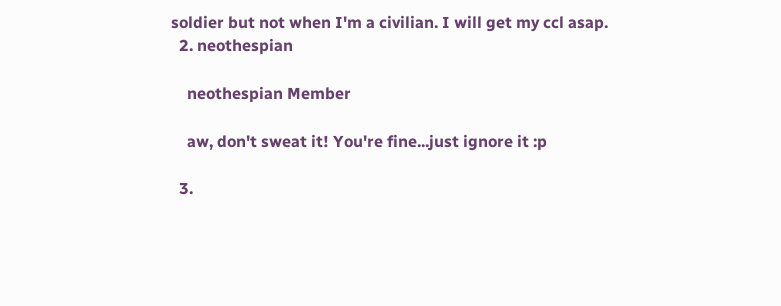soldier but not when I'm a civilian. I will get my ccl asap.
  2. neothespian

    neothespian Member

    aw, don't sweat it! You're fine...just ignore it :p

  3.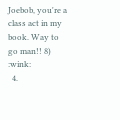Joebob, you're a class act in my book. Way to go man!! 8) :wink:
  4.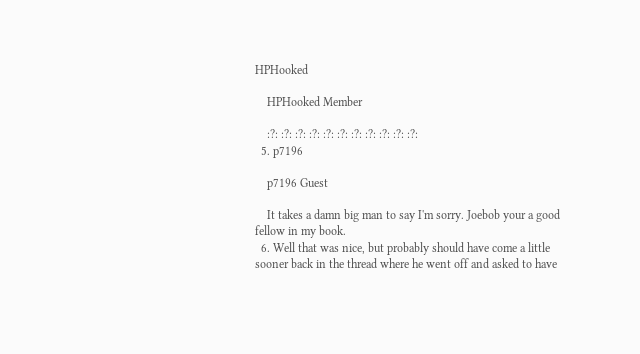HPHooked

    HPHooked Member

    :?: :?: :?: :?: :?: :?: :?: :?: :?: :?: :?:
  5. p7196

    p7196 Guest

    It takes a damn big man to say I'm sorry. Joebob your a good fellow in my book.
  6. Well that was nice, but probably should have come a little sooner back in the thread where he went off and asked to have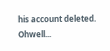his account deleted. Ohwell...